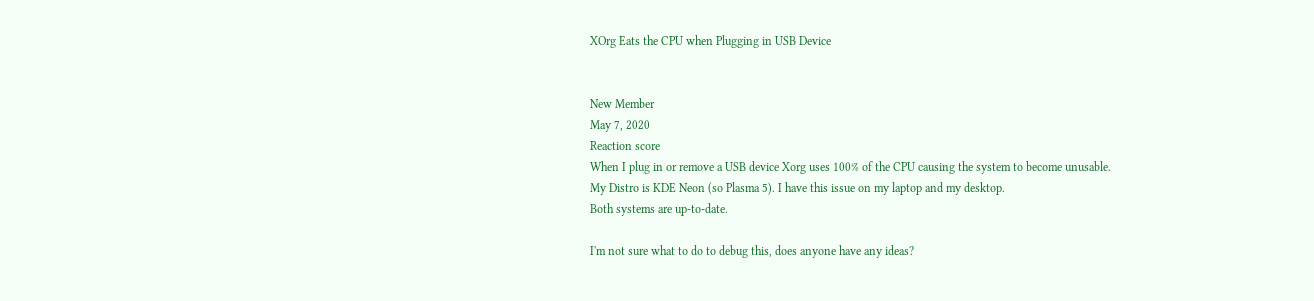XOrg Eats the CPU when Plugging in USB Device


New Member
May 7, 2020
Reaction score
When I plug in or remove a USB device Xorg uses 100% of the CPU causing the system to become unusable.
My Distro is KDE Neon (so Plasma 5). I have this issue on my laptop and my desktop.
Both systems are up-to-date.

I'm not sure what to do to debug this, does anyone have any ideas?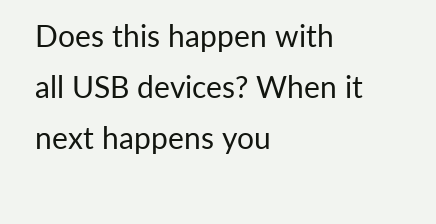Does this happen with all USB devices? When it next happens you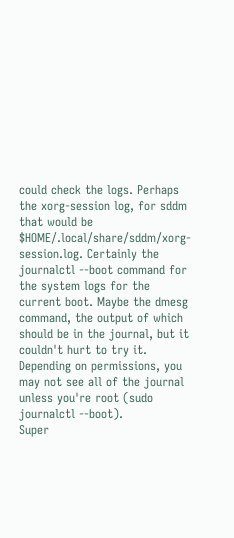could check the logs. Perhaps the xorg-session log, for sddm that would be $HOME/.local/share/sddm/xorg-session.log. Certainly the journalctl --boot command for the system logs for the current boot. Maybe the dmesg command, the output of which should be in the journal, but it couldn't hurt to try it. Depending on permissions, you may not see all of the journal unless you're root (sudo journalctl --boot).
Super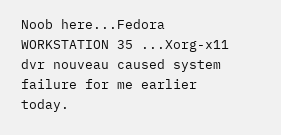Noob here...Fedora WORKSTATION 35 ...Xorg-x11 dvr nouveau caused system failure for me earlier today.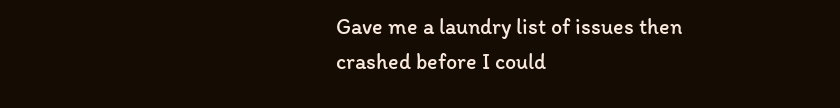Gave me a laundry list of issues then crashed before I could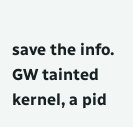save the info. GW tainted kernel, a pid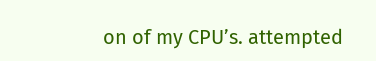on of my CPU’s. attempted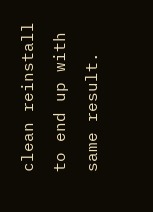clean reinstall to end up with same result.